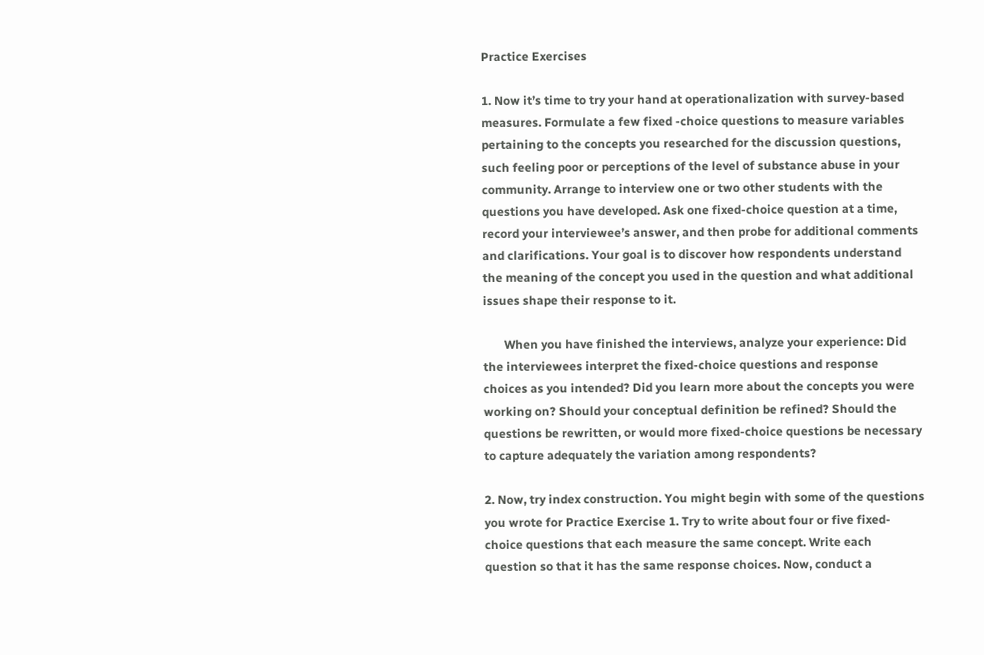Practice Exercises

1. Now it’s time to try your hand at operationalization with survey-based measures. Formulate a few fixed -choice questions to measure variables pertaining to the concepts you researched for the discussion questions, such feeling poor or perceptions of the level of substance abuse in your community. Arrange to interview one or two other students with the questions you have developed. Ask one fixed-choice question at a time, record your interviewee’s answer, and then probe for additional comments and clarifications. Your goal is to discover how respondents understand the meaning of the concept you used in the question and what additional issues shape their response to it.

       When you have finished the interviews, analyze your experience: Did the interviewees interpret the fixed-choice questions and response choices as you intended? Did you learn more about the concepts you were working on? Should your conceptual definition be refined? Should the questions be rewritten, or would more fixed-choice questions be necessary to capture adequately the variation among respondents?

2. Now, try index construction. You might begin with some of the questions you wrote for Practice Exercise 1. Try to write about four or five fixed-choice questions that each measure the same concept. Write each question so that it has the same response choices. Now, conduct a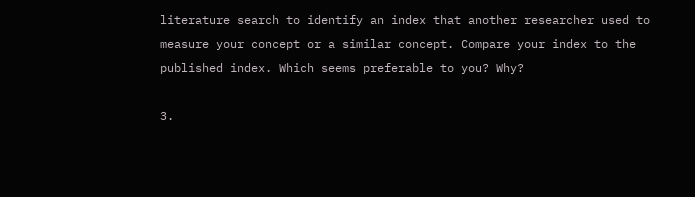literature search to identify an index that another researcher used to measure your concept or a similar concept. Compare your index to the published index. Which seems preferable to you? Why?

3.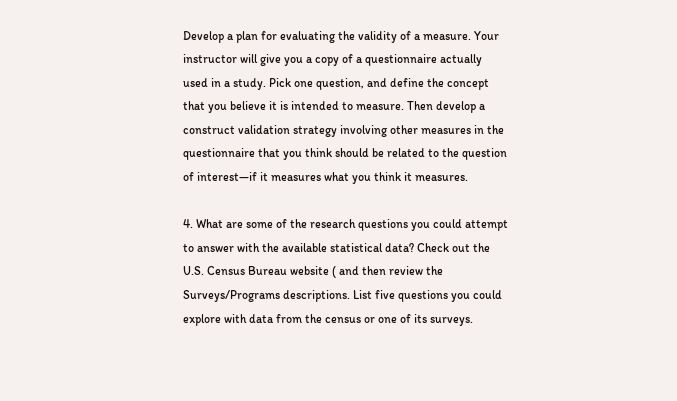Develop a plan for evaluating the validity of a measure. Your instructor will give you a copy of a questionnaire actually used in a study. Pick one question, and define the concept that you believe it is intended to measure. Then develop a construct validation strategy involving other measures in the questionnaire that you think should be related to the question of interest—if it measures what you think it measures.

4. What are some of the research questions you could attempt to answer with the available statistical data? Check out the U.S. Census Bureau website ( and then review the Surveys/Programs descriptions. List five questions you could explore with data from the census or one of its surveys.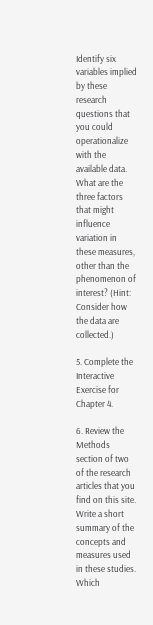Identify six variables implied by these research questions that you could operationalize with the available data. What are the three factors that might influence variation in these measures, other than the phenomenon of interest? (Hint: Consider how the data are collected.)

5. Complete the Interactive Exercise for Chapter 4.

6. Review the Methods section of two of the research articles that you find on this site. Write a short summary of the concepts and measures used in these studies. Which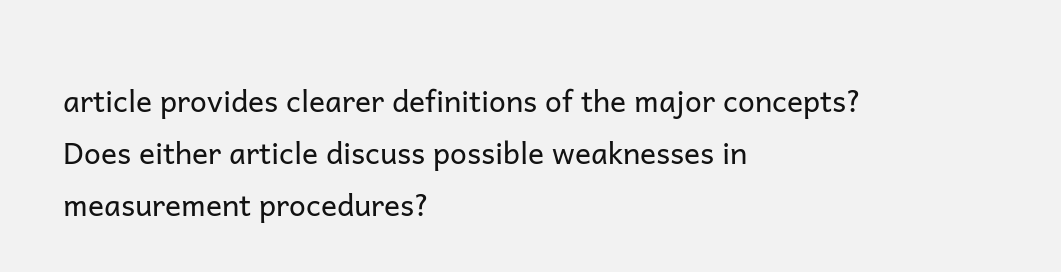article provides clearer definitions of the major concepts? Does either article discuss possible weaknesses in measurement procedures?